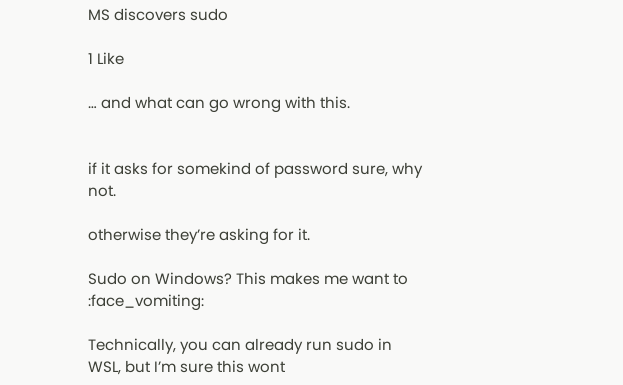MS discovers sudo

1 Like

… and what can go wrong with this.


if it asks for somekind of password sure, why not.

otherwise they’re asking for it.

Sudo on Windows? This makes me want to :face_vomiting:

Technically, you can already run sudo in WSL, but I’m sure this wont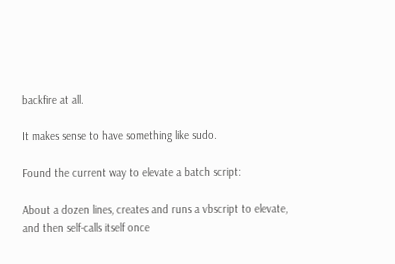backfire at all.

It makes sense to have something like sudo.

Found the current way to elevate a batch script:

About a dozen lines, creates and runs a vbscript to elevate, and then self-calls itself once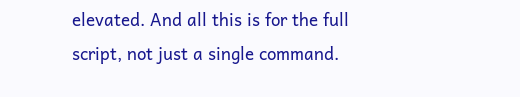elevated. And all this is for the full script, not just a single command.